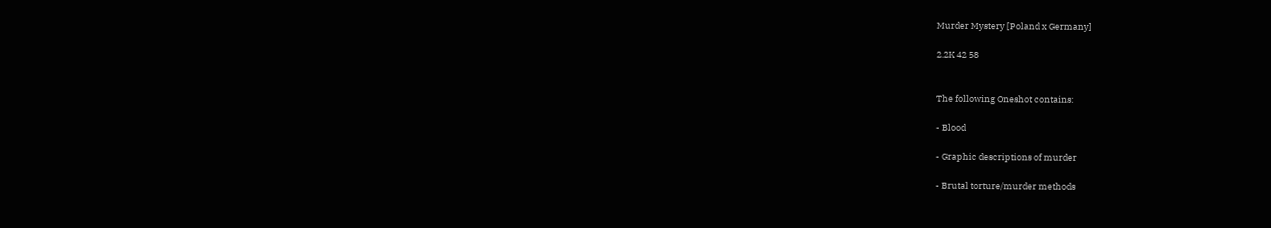Murder Mystery [Poland x Germany]

2.2K 42 58


The following Oneshot contains:

- Blood

- Graphic descriptions of murder

- Brutal torture/murder methods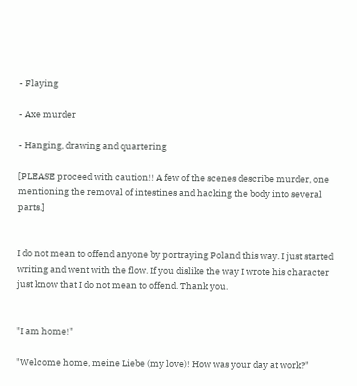- Flaying

- Axe murder

- Hanging, drawing and quartering

[PLEASE proceed with caution!! A few of the scenes describe murder, one mentioning the removal of intestines and hacking the body into several parts.]


I do not mean to offend anyone by portraying Poland this way. I just started writing and went with the flow. If you dislike the way I wrote his character just know that I do not mean to offend. Thank you.


"I am home!"

"Welcome home, meine Liebe (my love)! How was your day at work?"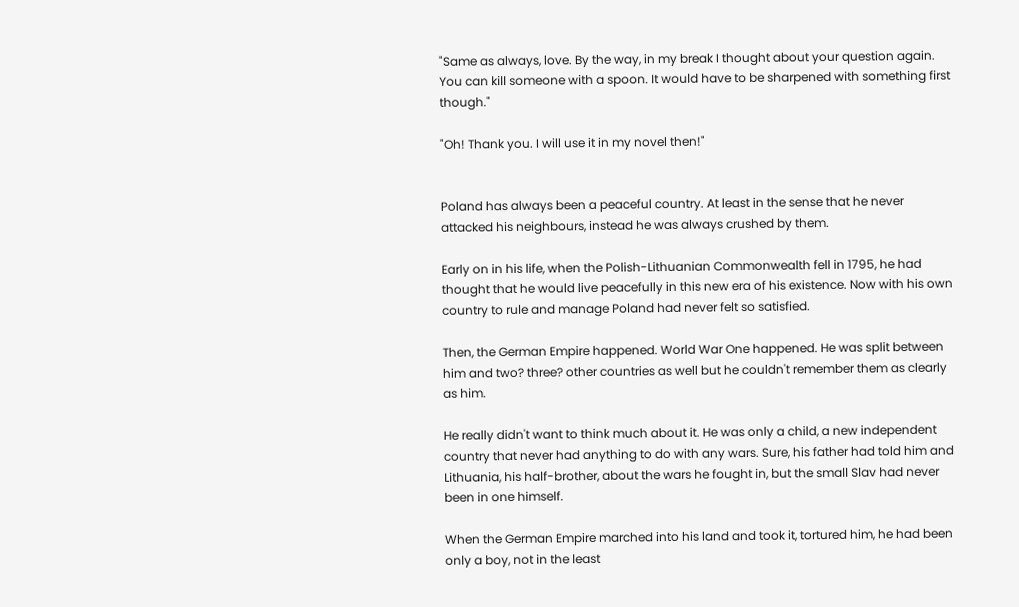"Same as always, love. By the way, in my break I thought about your question again. You can kill someone with a spoon. It would have to be sharpened with something first though."

"Oh! Thank you. I will use it in my novel then!"


Poland has always been a peaceful country. At least in the sense that he never attacked his neighbours, instead he was always crushed by them.

Early on in his life, when the Polish-Lithuanian Commonwealth fell in 1795, he had thought that he would live peacefully in this new era of his existence. Now with his own country to rule and manage Poland had never felt so satisfied.

Then, the German Empire happened. World War One happened. He was split between him and two? three? other countries as well but he couldn't remember them as clearly as him.

He really didn't want to think much about it. He was only a child, a new independent country that never had anything to do with any wars. Sure, his father had told him and Lithuania, his half-brother, about the wars he fought in, but the small Slav had never been in one himself.

When the German Empire marched into his land and took it, tortured him, he had been only a boy, not in the least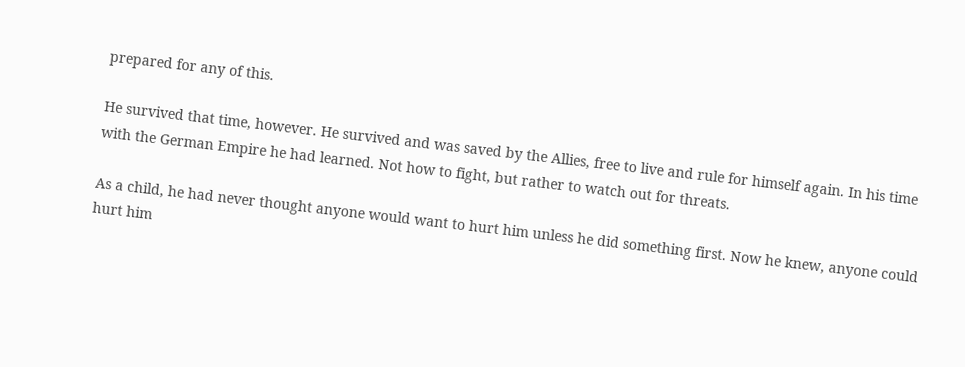prepared for any of this.

He survived that time, however. He survived and was saved by the Allies, free to live and rule for himself again. In his time with the German Empire he had learned. Not how to fight, but rather to watch out for threats.

As a child, he had never thought anyone would want to hurt him unless he did something first. Now he knew, anyone could hurt him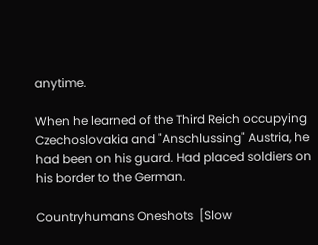anytime.

When he learned of the Third Reich occupying Czechoslovakia and "Anschlussing" Austria, he had been on his guard. Had placed soldiers on his border to the German.

Countryhumans Oneshots  [Slow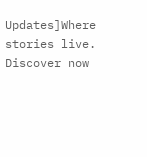Updates]Where stories live. Discover now